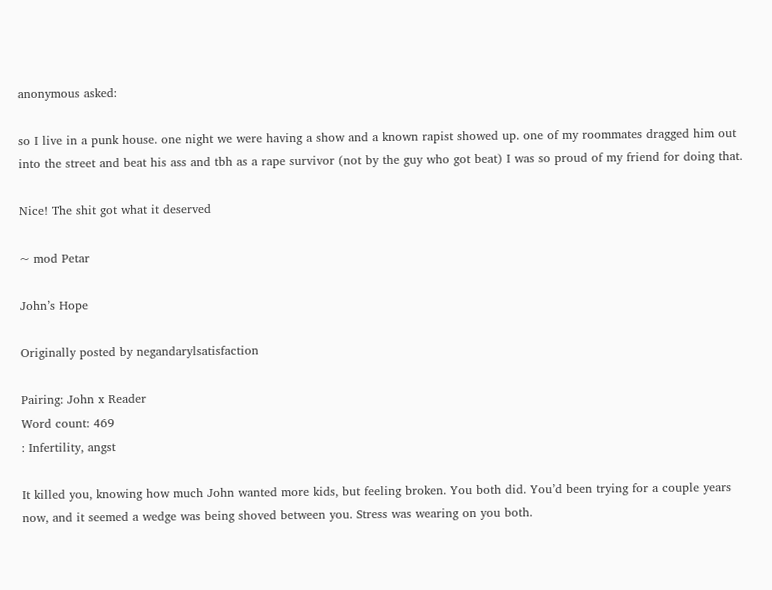anonymous asked:

so I live in a punk house. one night we were having a show and a known rapist showed up. one of my roommates dragged him out into the street and beat his ass and tbh as a rape survivor (not by the guy who got beat) I was so proud of my friend for doing that.

Nice! The shit got what it deserved

~ mod Petar

John’s Hope

Originally posted by negandarylsatisfaction

Pairing: John x Reader
Word count: 469
: Infertility, angst

It killed you, knowing how much John wanted more kids, but feeling broken. You both did. You’d been trying for a couple years now, and it seemed a wedge was being shoved between you. Stress was wearing on you both.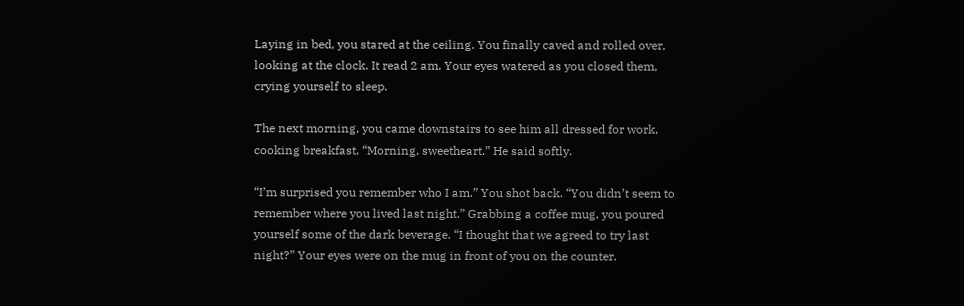Laying in bed, you stared at the ceiling. You finally caved and rolled over, looking at the clock. It read 2 am. Your eyes watered as you closed them, crying yourself to sleep.

The next morning, you came downstairs to see him all dressed for work, cooking breakfast. “Morning, sweetheart.” He said softly.

“I’m surprised you remember who I am.” You shot back. “You didn’t seem to remember where you lived last night.” Grabbing a coffee mug, you poured yourself some of the dark beverage. “I thought that we agreed to try last night?” Your eyes were on the mug in front of you on the counter.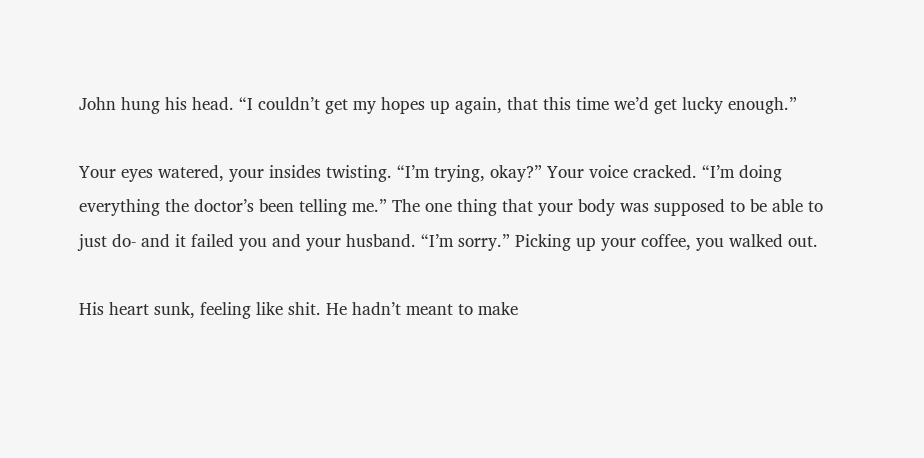John hung his head. “I couldn’t get my hopes up again, that this time we’d get lucky enough.”

Your eyes watered, your insides twisting. “I’m trying, okay?” Your voice cracked. “I’m doing everything the doctor’s been telling me.” The one thing that your body was supposed to be able to just do- and it failed you and your husband. “I’m sorry.” Picking up your coffee, you walked out.

His heart sunk, feeling like shit. He hadn’t meant to make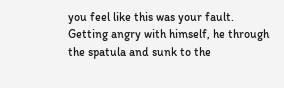you feel like this was your fault. Getting angry with himself, he through the spatula and sunk to the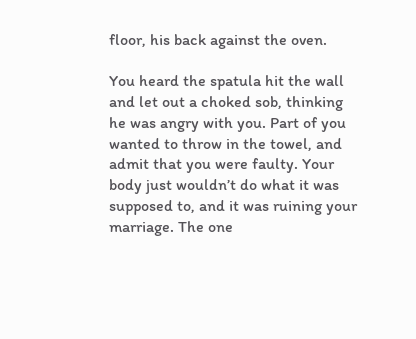floor, his back against the oven.

You heard the spatula hit the wall and let out a choked sob, thinking he was angry with you. Part of you wanted to throw in the towel, and admit that you were faulty. Your body just wouldn’t do what it was supposed to, and it was ruining your marriage. The one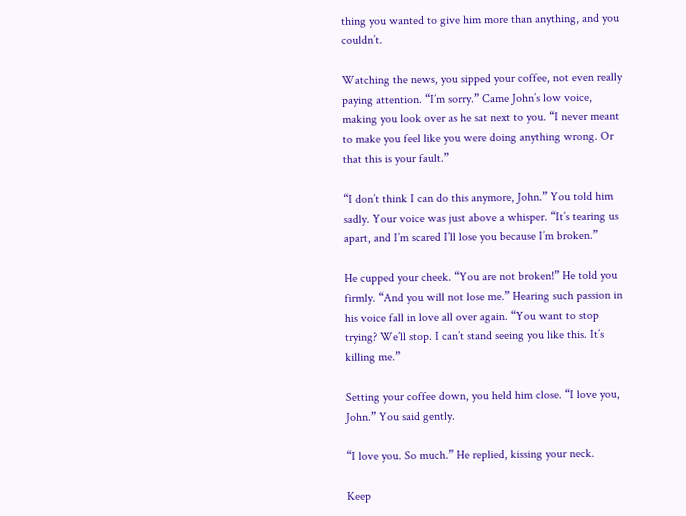thing you wanted to give him more than anything, and you couldn’t.

Watching the news, you sipped your coffee, not even really paying attention. “I’m sorry.” Came John’s low voice, making you look over as he sat next to you. “I never meant to make you feel like you were doing anything wrong. Or that this is your fault.”

“I don’t think I can do this anymore, John.” You told him sadly. Your voice was just above a whisper. “It’s tearing us apart, and I’m scared I’ll lose you because I’m broken.”

He cupped your cheek. “You are not broken!” He told you firmly. “And you will not lose me.” Hearing such passion in his voice fall in love all over again. “You want to stop trying? We’ll stop. I can’t stand seeing you like this. It’s killing me.”

Setting your coffee down, you held him close. “I love you, John.” You said gently.

“I love you. So much.” He replied, kissing your neck.

Keep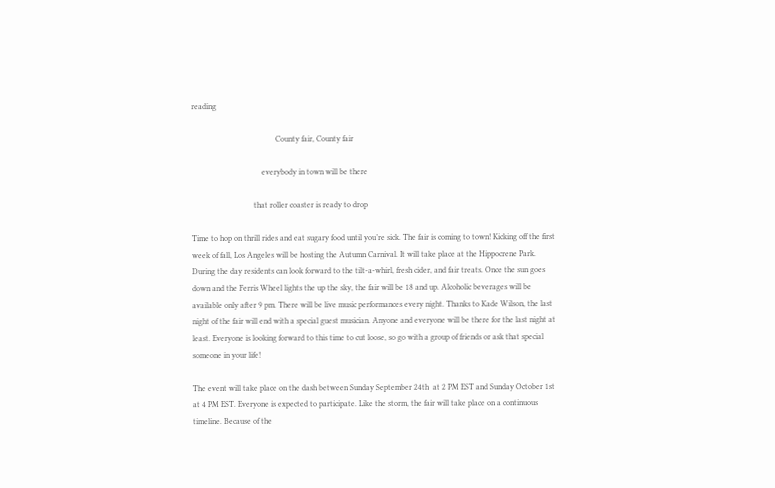reading

                                          County fair, County fair

                                   everybody in town will be there

                               that roller coaster is ready to drop

Time to hop on thrill rides and eat sugary food until you’re sick. The fair is coming to town! Kicking off the first week of fall, Los Angeles will be hosting the Autumn Carnival. It will take place at the Hippocrene Park. During the day residents can look forward to the tilt-a-whirl, fresh cider, and fair treats. Once the sun goes down and the Ferris Wheel lights the up the sky, the fair will be 18 and up. Alcoholic beverages will be available only after 9 pm. There will be live music performances every night. Thanks to Kade Wilson, the last night of the fair will end with a special guest musician. Anyone and everyone will be there for the last night at least. Everyone is looking forward to this time to cut loose, so go with a group of friends or ask that special someone in your life!

The event will take place on the dash between Sunday September 24th  at 2 PM EST and Sunday October 1st at 4 PM EST. Everyone is expected to participate. Like the storm, the fair will take place on a continuous timeline. Because of the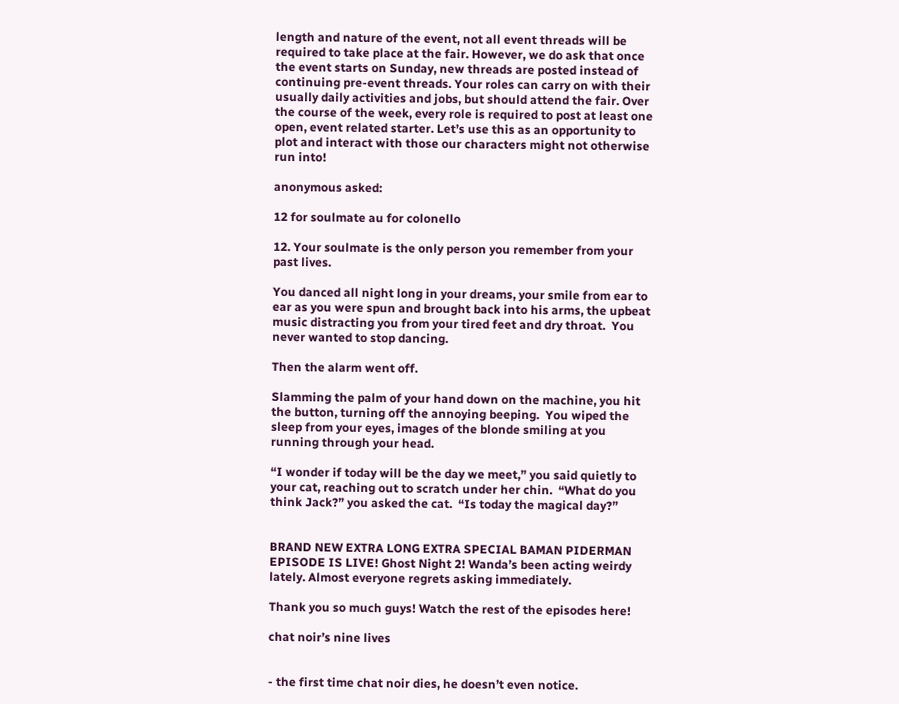length and nature of the event, not all event threads will be required to take place at the fair. However, we do ask that once the event starts on Sunday, new threads are posted instead of continuing pre-event threads. Your roles can carry on with their usually daily activities and jobs, but should attend the fair. Over the course of the week, every role is required to post at least one open, event related starter. Let’s use this as an opportunity to plot and interact with those our characters might not otherwise run into!

anonymous asked:

12 for soulmate au for colonello

12. Your soulmate is the only person you remember from your past lives.

You danced all night long in your dreams, your smile from ear to ear as you were spun and brought back into his arms, the upbeat music distracting you from your tired feet and dry throat.  You never wanted to stop dancing.

Then the alarm went off.

Slamming the palm of your hand down on the machine, you hit the button, turning off the annoying beeping.  You wiped the sleep from your eyes, images of the blonde smiling at you running through your head.

“I wonder if today will be the day we meet,” you said quietly to your cat, reaching out to scratch under her chin.  “What do you think Jack?” you asked the cat.  “Is today the magical day?”


BRAND NEW EXTRA LONG EXTRA SPECIAL BAMAN PIDERMAN EPISODE IS LIVE! Ghost Night 2! Wanda’s been acting weirdy lately. Almost everyone regrets asking immediately.

Thank you so much guys! Watch the rest of the episodes here!

chat noir’s nine lives


- the first time chat noir dies, he doesn’t even notice.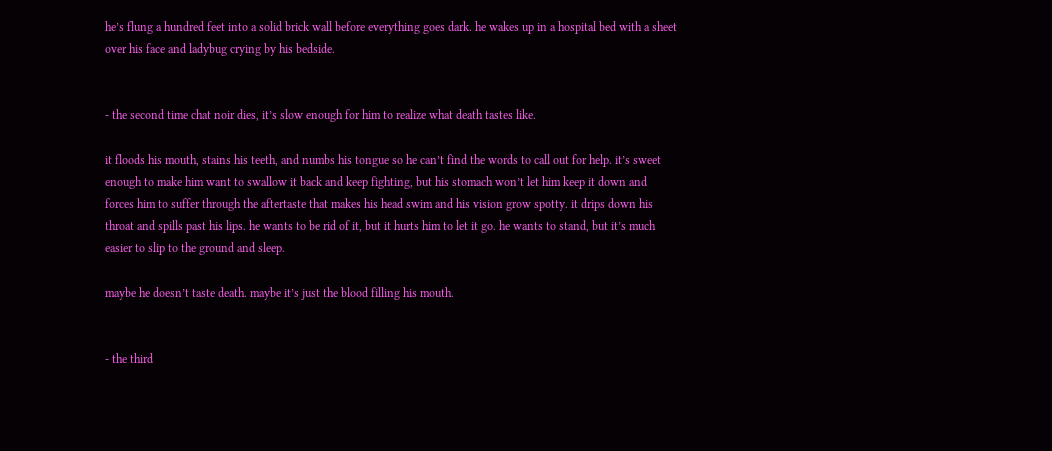he’s flung a hundred feet into a solid brick wall before everything goes dark. he wakes up in a hospital bed with a sheet over his face and ladybug crying by his bedside.


- the second time chat noir dies, it’s slow enough for him to realize what death tastes like.

it floods his mouth, stains his teeth, and numbs his tongue so he can’t find the words to call out for help. it’s sweet enough to make him want to swallow it back and keep fighting, but his stomach won’t let him keep it down and forces him to suffer through the aftertaste that makes his head swim and his vision grow spotty. it drips down his throat and spills past his lips. he wants to be rid of it, but it hurts him to let it go. he wants to stand, but it’s much easier to slip to the ground and sleep.

maybe he doesn’t taste death. maybe it’s just the blood filling his mouth.


- the third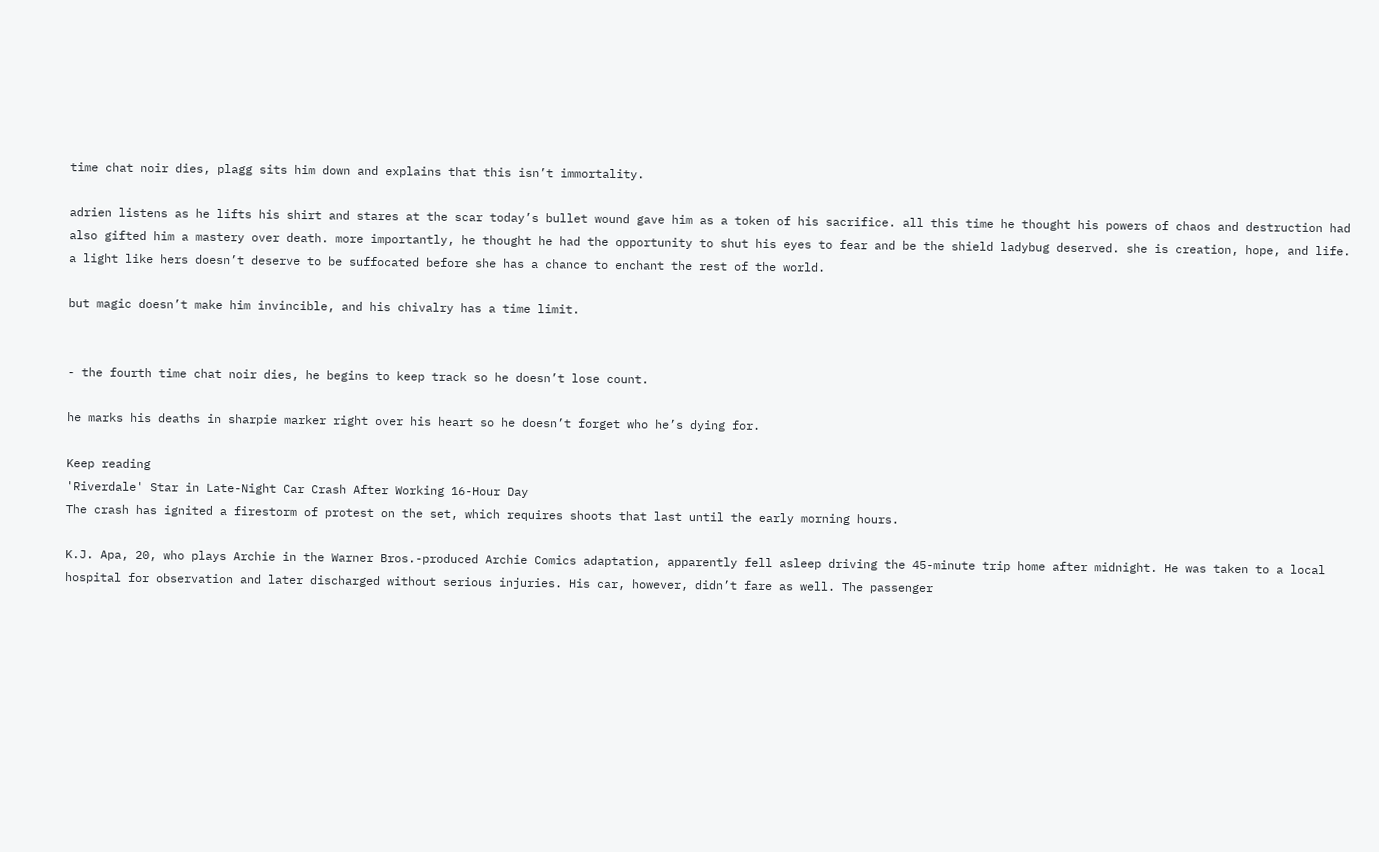time chat noir dies, plagg sits him down and explains that this isn’t immortality.

adrien listens as he lifts his shirt and stares at the scar today’s bullet wound gave him as a token of his sacrifice. all this time he thought his powers of chaos and destruction had also gifted him a mastery over death. more importantly, he thought he had the opportunity to shut his eyes to fear and be the shield ladybug deserved. she is creation, hope, and life. a light like hers doesn’t deserve to be suffocated before she has a chance to enchant the rest of the world.

but magic doesn’t make him invincible, and his chivalry has a time limit.


- the fourth time chat noir dies, he begins to keep track so he doesn’t lose count.

he marks his deaths in sharpie marker right over his heart so he doesn’t forget who he’s dying for.

Keep reading
'Riverdale' Star in Late-Night Car Crash After Working 16-Hour Day
The crash has ignited a firestorm of protest on the set, which requires shoots that last until the early morning hours.

K.J. Apa, 20, who plays Archie in the Warner Bros.-produced Archie Comics adaptation, apparently fell asleep driving the 45-minute trip home after midnight. He was taken to a local hospital for observation and later discharged without serious injuries. His car, however, didn’t fare as well. The passenger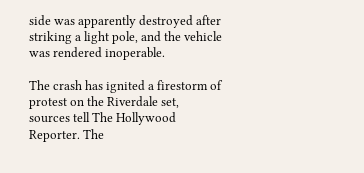side was apparently destroyed after striking a light pole, and the vehicle was rendered inoperable.

The crash has ignited a firestorm of protest on the Riverdale set, sources tell The Hollywood Reporter. The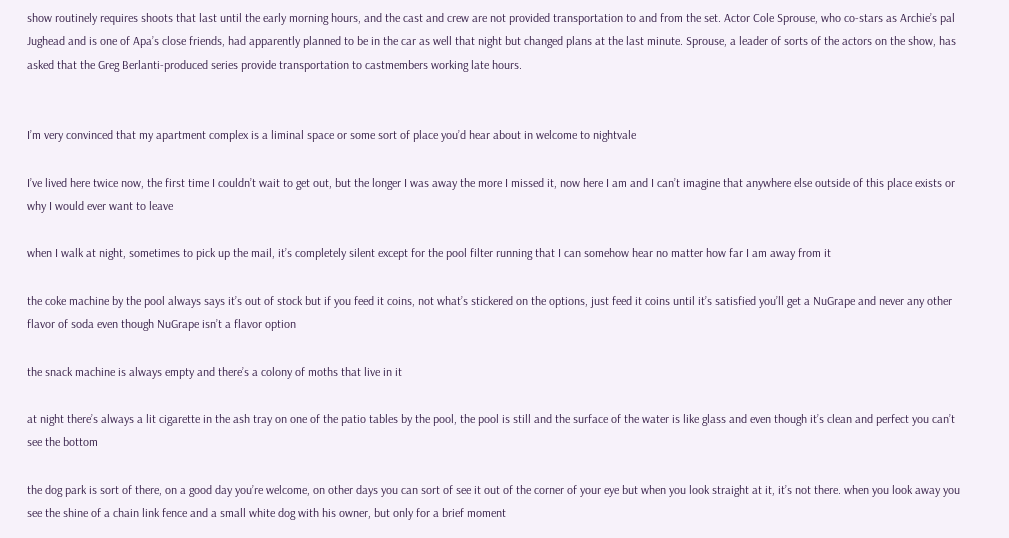show routinely requires shoots that last until the early morning hours, and the cast and crew are not provided transportation to and from the set. Actor Cole Sprouse, who co-stars as Archie’s pal Jughead and is one of Apa’s close friends, had apparently planned to be in the car as well that night but changed plans at the last minute. Sprouse, a leader of sorts of the actors on the show, has asked that the Greg Berlanti-produced series provide transportation to castmembers working late hours.


I’m very convinced that my apartment complex is a liminal space or some sort of place you’d hear about in welcome to nightvale

I’ve lived here twice now, the first time I couldn’t wait to get out, but the longer I was away the more I missed it, now here I am and I can’t imagine that anywhere else outside of this place exists or why I would ever want to leave

when I walk at night, sometimes to pick up the mail, it’s completely silent except for the pool filter running that I can somehow hear no matter how far I am away from it

the coke machine by the pool always says it’s out of stock but if you feed it coins, not what’s stickered on the options, just feed it coins until it’s satisfied you’ll get a NuGrape and never any other flavor of soda even though NuGrape isn’t a flavor option

the snack machine is always empty and there’s a colony of moths that live in it

at night there’s always a lit cigarette in the ash tray on one of the patio tables by the pool, the pool is still and the surface of the water is like glass and even though it’s clean and perfect you can’t see the bottom

the dog park is sort of there, on a good day you’re welcome, on other days you can sort of see it out of the corner of your eye but when you look straight at it, it’s not there. when you look away you see the shine of a chain link fence and a small white dog with his owner, but only for a brief moment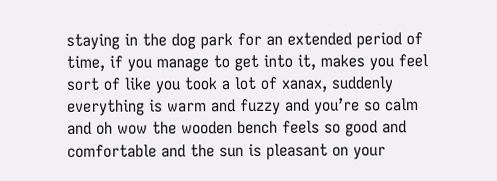staying in the dog park for an extended period of time, if you manage to get into it, makes you feel sort of like you took a lot of xanax, suddenly everything is warm and fuzzy and you’re so calm and oh wow the wooden bench feels so good and comfortable and the sun is pleasant on your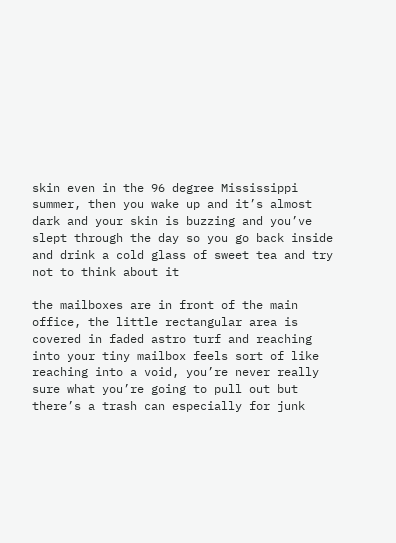skin even in the 96 degree Mississippi summer, then you wake up and it’s almost dark and your skin is buzzing and you’ve slept through the day so you go back inside and drink a cold glass of sweet tea and try not to think about it

the mailboxes are in front of the main office, the little rectangular area is covered in faded astro turf and reaching into your tiny mailbox feels sort of like reaching into a void, you’re never really sure what you’re going to pull out but there’s a trash can especially for junk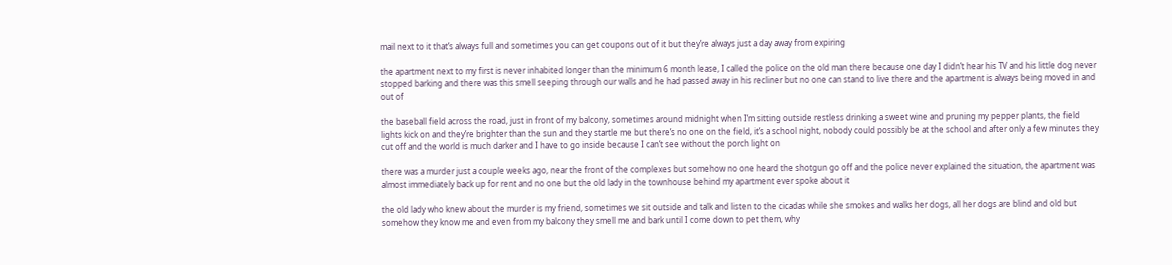mail next to it that’s always full and sometimes you can get coupons out of it but they’re always just a day away from expiring

the apartment next to my first is never inhabited longer than the minimum 6 month lease, I called the police on the old man there because one day I didn’t hear his TV and his little dog never stopped barking and there was this smell seeping through our walls and he had passed away in his recliner but no one can stand to live there and the apartment is always being moved in and out of

the baseball field across the road, just in front of my balcony, sometimes around midnight when I’m sitting outside restless drinking a sweet wine and pruning my pepper plants, the field lights kick on and they’re brighter than the sun and they startle me but there’s no one on the field, it’s a school night, nobody could possibly be at the school and after only a few minutes they cut off and the world is much darker and I have to go inside because I can’t see without the porch light on

there was a murder just a couple weeks ago, near the front of the complexes but somehow no one heard the shotgun go off and the police never explained the situation, the apartment was almost immediately back up for rent and no one but the old lady in the townhouse behind my apartment ever spoke about it

the old lady who knew about the murder is my friend, sometimes we sit outside and talk and listen to the cicadas while she smokes and walks her dogs, all her dogs are blind and old but somehow they know me and even from my balcony they smell me and bark until I come down to pet them, why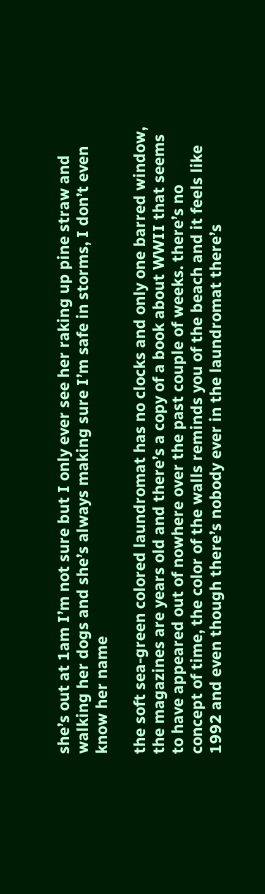she’s out at 1am I’m not sure but I only ever see her raking up pine straw and walking her dogs and she’s always making sure I’m safe in storms, I don’t even know her name

the soft sea-green colored laundromat has no clocks and only one barred window, the magazines are years old and there’s a copy of a book about WWII that seems to have appeared out of nowhere over the past couple of weeks. there’s no concept of time, the color of the walls reminds you of the beach and it feels like 1992 and even though there’s nobody ever in the laundromat there’s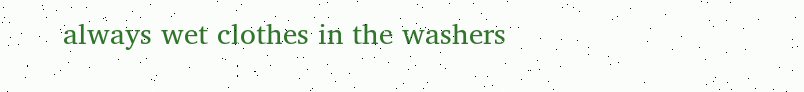always wet clothes in the washers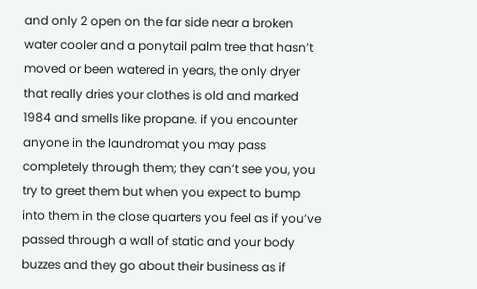and only 2 open on the far side near a broken water cooler and a ponytail palm tree that hasn’t moved or been watered in years, the only dryer that really dries your clothes is old and marked 1984 and smells like propane. if you encounter anyone in the laundromat you may pass completely through them; they can’t see you, you try to greet them but when you expect to bump into them in the close quarters you feel as if you’ve passed through a wall of static and your body buzzes and they go about their business as if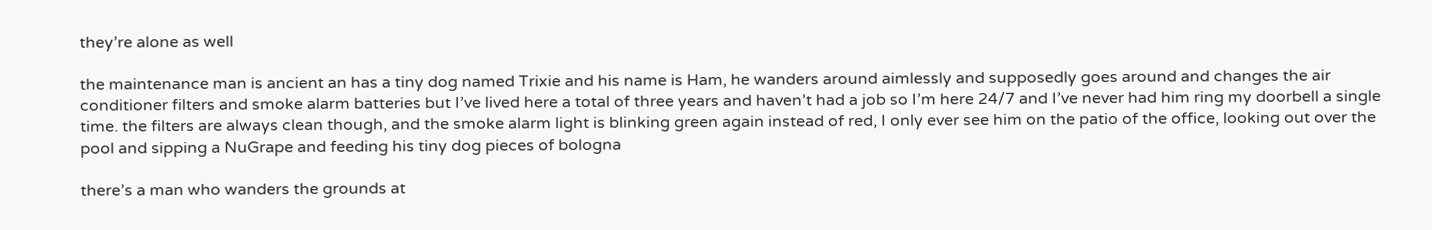they’re alone as well

the maintenance man is ancient an has a tiny dog named Trixie and his name is Ham, he wanders around aimlessly and supposedly goes around and changes the air conditioner filters and smoke alarm batteries but I’ve lived here a total of three years and haven’t had a job so I’m here 24/7 and I’ve never had him ring my doorbell a single time. the filters are always clean though, and the smoke alarm light is blinking green again instead of red, I only ever see him on the patio of the office, looking out over the pool and sipping a NuGrape and feeding his tiny dog pieces of bologna

there’s a man who wanders the grounds at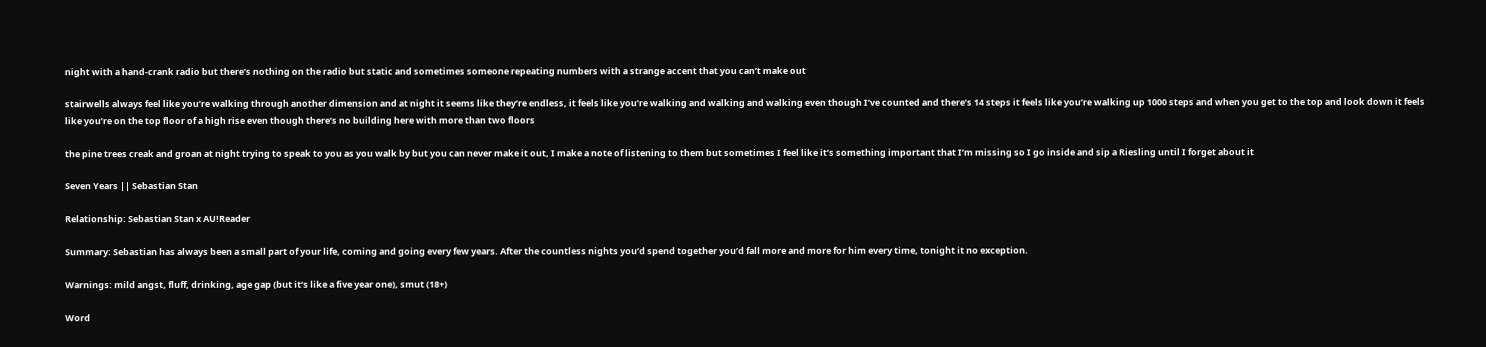night with a hand-crank radio but there’s nothing on the radio but static and sometimes someone repeating numbers with a strange accent that you can’t make out

stairwells always feel like you’re walking through another dimension and at night it seems like they’re endless, it feels like you’re walking and walking and walking even though I’ve counted and there’s 14 steps it feels like you’re walking up 1000 steps and when you get to the top and look down it feels like you’re on the top floor of a high rise even though there’s no building here with more than two floors

the pine trees creak and groan at night trying to speak to you as you walk by but you can never make it out, I make a note of listening to them but sometimes I feel like it’s something important that I’m missing so I go inside and sip a Riesling until I forget about it

Seven Years || Sebastian Stan

Relationship: Sebastian Stan x AU!Reader

Summary: Sebastian has always been a small part of your life, coming and going every few years. After the countless nights you’d spend together you’d fall more and more for him every time, tonight it no exception.

Warnings: mild angst, fluff, drinking, age gap (but it’s like a five year one), smut (18+)

Word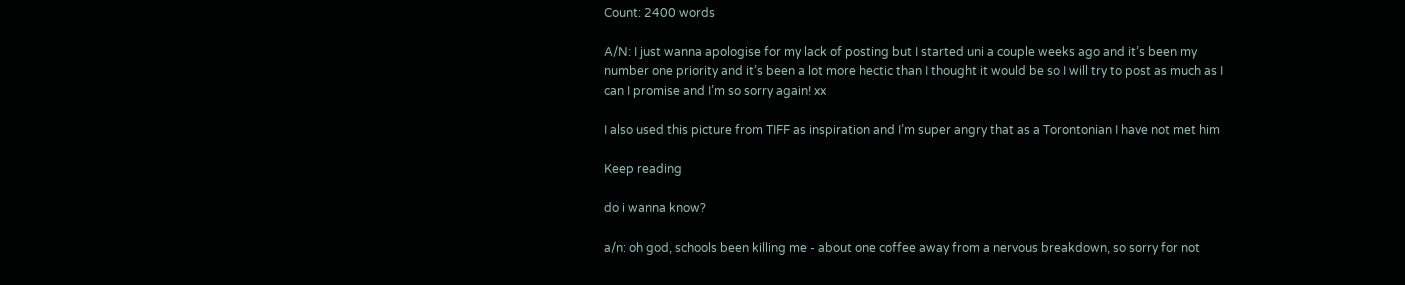Count: 2400 words

A/N: I just wanna apologise for my lack of posting but I started uni a couple weeks ago and it’s been my number one priority and it’s been a lot more hectic than I thought it would be so I will try to post as much as I can I promise and I’m so sorry again! xx

I also used this picture from TIFF as inspiration and I’m super angry that as a Torontonian I have not met him

Keep reading

do i wanna know?

a/n: oh god, schools been killing me - about one coffee away from a nervous breakdown, so sorry for not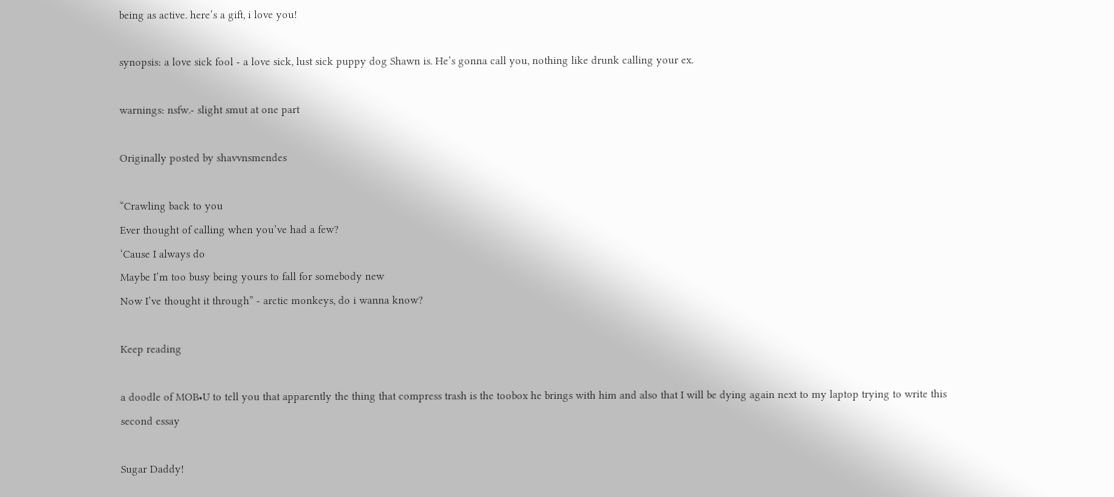being as active. here’s a gift, i love you!

synopsis: a love sick fool - a love sick, lust sick puppy dog Shawn is. He’s gonna call you, nothing like drunk calling your ex.

warnings: nsfw.- slight smut at one part

Originally posted by shavvnsmendes

“Crawling back to you
Ever thought of calling when you’ve had a few?
‘Cause I always do
Maybe I’m too busy being yours to fall for somebody new
Now I’ve thought it through” - arctic monkeys, do i wanna know?

Keep reading

a doodle of MOB•U to tell you that apparently the thing that compress trash is the toobox he brings with him and also that I will be dying again next to my laptop trying to write this second essay

Sugar Daddy!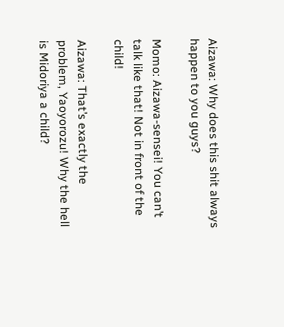Aizawa: Why does this shit always happen to you guys?

Momo: Aizawa-sensei! You can’t talk like that! Not in front of the child!

Aizawa: That’s exactly the problem, Yaoyorozu! Why the hell is Midoriya a child?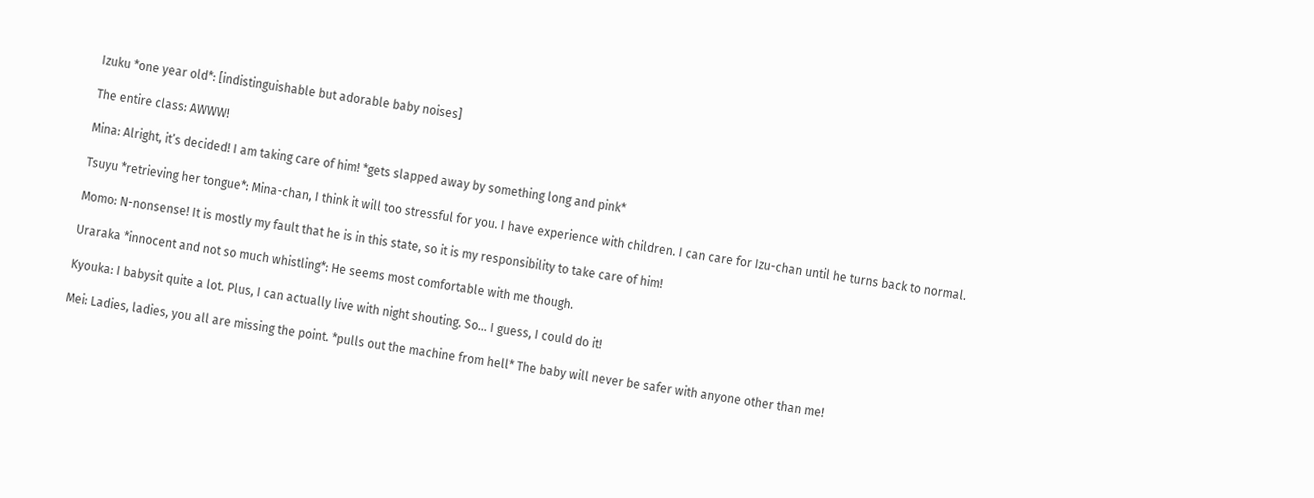Izuku *one year old*: [indistinguishable but adorable baby noises]

The entire class: AWWW!

Mina: Alright, it’s decided! I am taking care of him! *gets slapped away by something long and pink*

Tsuyu *retrieving her tongue*: Mina-chan, I think it will too stressful for you. I have experience with children. I can care for Izu-chan until he turns back to normal.

Momo: N-nonsense! It is mostly my fault that he is in this state, so it is my responsibility to take care of him!

Uraraka *innocent and not so much whistling*: He seems most comfortable with me though.

Kyouka: I babysit quite a lot. Plus, I can actually live with night shouting. So… I guess, I could do it!

Mei: Ladies, ladies, you all are missing the point. *pulls out the machine from hell* The baby will never be safer with anyone other than me!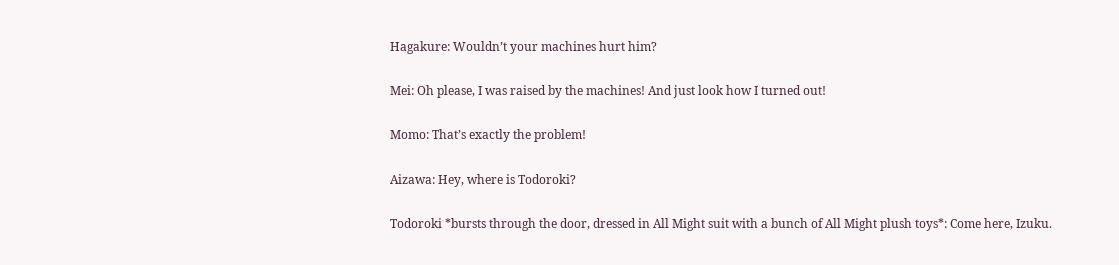Hagakure: Wouldn’t your machines hurt him?

Mei: Oh please, I was raised by the machines! And just look how I turned out!

Momo: That’s exactly the problem!

Aizawa: Hey, where is Todoroki?

Todoroki *bursts through the door, dressed in All Might suit with a bunch of All Might plush toys*: Come here, Izuku.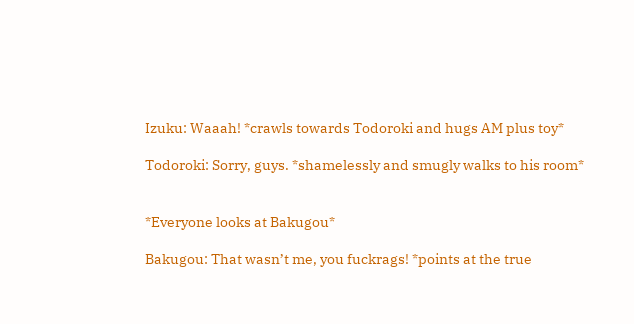Izuku: Waaah! *crawls towards Todoroki and hugs AM plus toy*

Todoroki: Sorry, guys. *shamelessly and smugly walks to his room*


*Everyone looks at Bakugou*

Bakugou: That wasn’t me, you fuckrags! *points at the true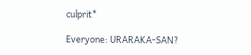culprit*

Everyone: URARAKA-SAN?